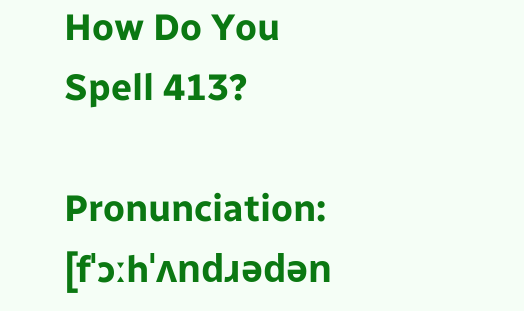How Do You Spell 413?

Pronunciation: [fˈɔːhˈʌndɹədən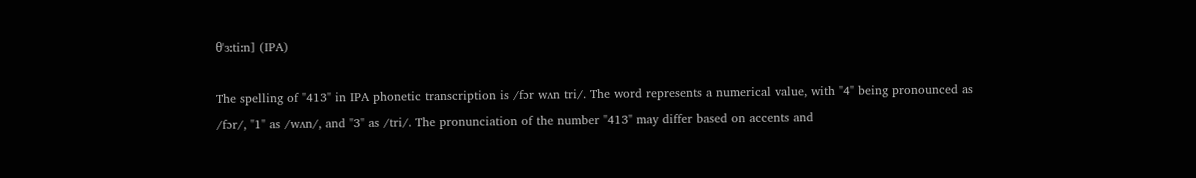θˈɜːtiːn] (IPA)

The spelling of "413" in IPA phonetic transcription is /fɔr wʌn tri/. The word represents a numerical value, with "4" being pronounced as /fɔr/, "1" as /wʌn/, and "3" as /tri/. The pronunciation of the number "413" may differ based on accents and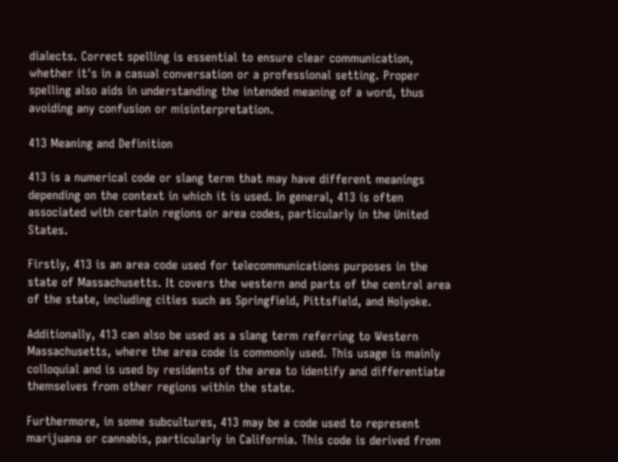dialects. Correct spelling is essential to ensure clear communication, whether it's in a casual conversation or a professional setting. Proper spelling also aids in understanding the intended meaning of a word, thus avoiding any confusion or misinterpretation.

413 Meaning and Definition

413 is a numerical code or slang term that may have different meanings depending on the context in which it is used. In general, 413 is often associated with certain regions or area codes, particularly in the United States.

Firstly, 413 is an area code used for telecommunications purposes in the state of Massachusetts. It covers the western and parts of the central area of the state, including cities such as Springfield, Pittsfield, and Holyoke.

Additionally, 413 can also be used as a slang term referring to Western Massachusetts, where the area code is commonly used. This usage is mainly colloquial and is used by residents of the area to identify and differentiate themselves from other regions within the state.

Furthermore, in some subcultures, 413 may be a code used to represent marijuana or cannabis, particularly in California. This code is derived from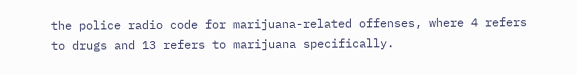the police radio code for marijuana-related offenses, where 4 refers to drugs and 13 refers to marijuana specifically.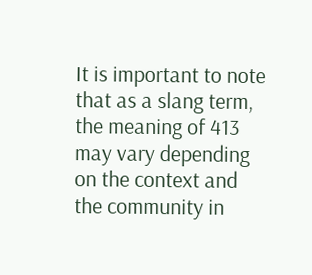It is important to note that as a slang term, the meaning of 413 may vary depending on the context and the community in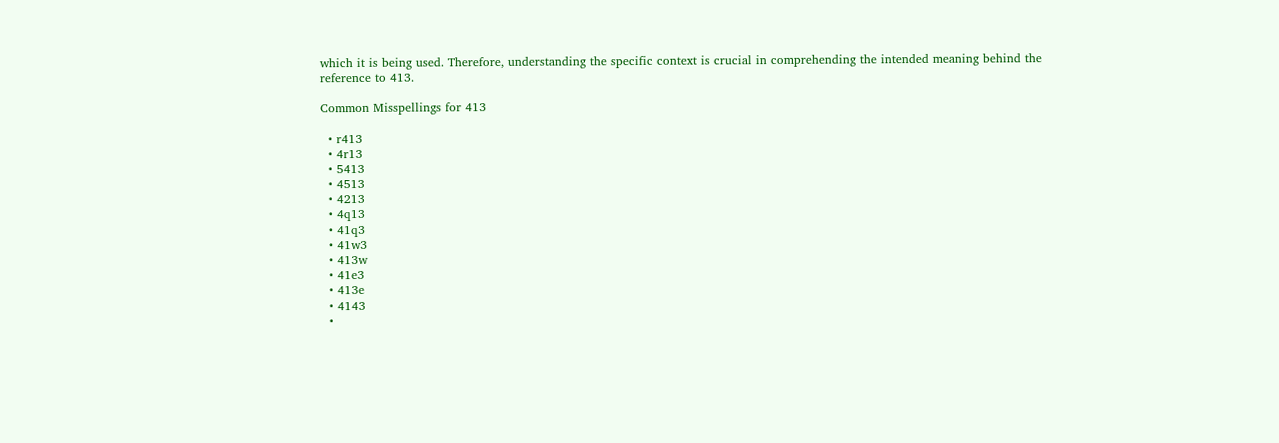which it is being used. Therefore, understanding the specific context is crucial in comprehending the intended meaning behind the reference to 413.

Common Misspellings for 413

  • r413
  • 4r13
  • 5413
  • 4513
  • 4213
  • 4q13
  • 41q3
  • 41w3
  • 413w
  • 41e3
  • 413e
  • 4143
  •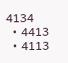4134
  • 4413
  • 4113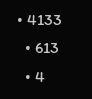• 4133
  • 613
  • 4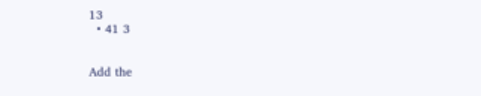13
  • 41 3


Add the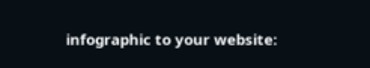infographic to your website: